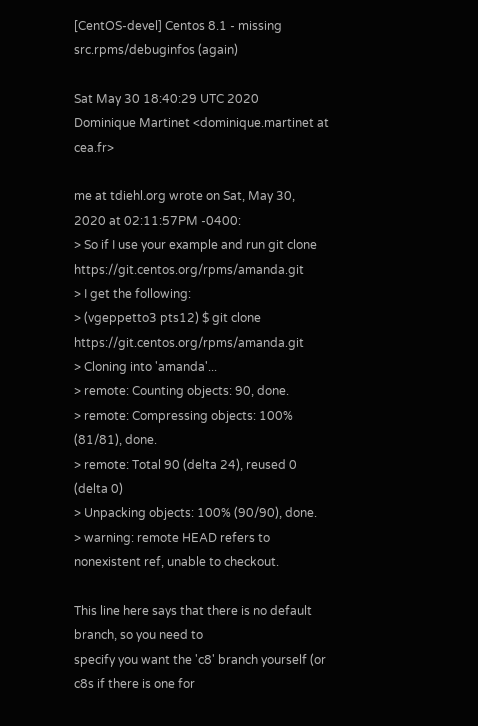[CentOS-devel] Centos 8.1 - missing src.rpms/debuginfos (again)

Sat May 30 18:40:29 UTC 2020
Dominique Martinet <dominique.martinet at cea.fr>

me at tdiehl.org wrote on Sat, May 30, 2020 at 02:11:57PM -0400:
> So if I use your example and run git clone https://git.centos.org/rpms/amanda.git
> I get the following:
> (vgeppetto3 pts12) $ git clone https://git.centos.org/rpms/amanda.git
> Cloning into 'amanda'...
> remote: Counting objects: 90, done.
> remote: Compressing objects: 100% (81/81), done.
> remote: Total 90 (delta 24), reused 0 (delta 0)
> Unpacking objects: 100% (90/90), done.
> warning: remote HEAD refers to nonexistent ref, unable to checkout.

This line here says that there is no default branch, so you need to
specify you want the 'c8' branch yourself (or c8s if there is one for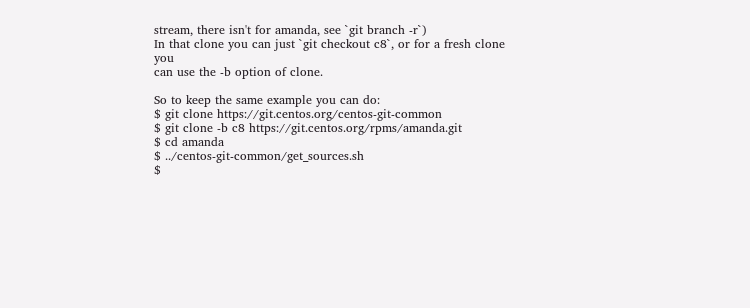stream, there isn't for amanda, see `git branch -r`)
In that clone you can just `git checkout c8`, or for a fresh clone you
can use the -b option of clone.

So to keep the same example you can do:
$ git clone https://git.centos.org/centos-git-common
$ git clone -b c8 https://git.centos.org/rpms/amanda.git
$ cd amanda
$ ../centos-git-common/get_sources.sh
$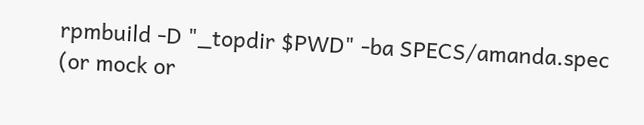rpmbuild -D "_topdir $PWD" -ba SPECS/amanda.spec
(or mock or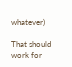whatever)

That should work for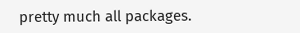pretty much all packages.